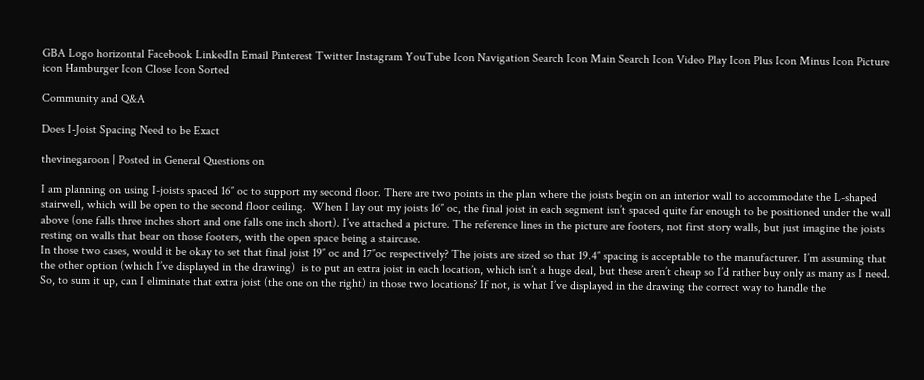GBA Logo horizontal Facebook LinkedIn Email Pinterest Twitter Instagram YouTube Icon Navigation Search Icon Main Search Icon Video Play Icon Plus Icon Minus Icon Picture icon Hamburger Icon Close Icon Sorted

Community and Q&A

Does I-Joist Spacing Need to be Exact

thevinegaroon | Posted in General Questions on

I am planning on using I-joists spaced 16″ oc to support my second floor. There are two points in the plan where the joists begin on an interior wall to accommodate the L-shaped stairwell, which will be open to the second floor ceiling.  When I lay out my joists 16″ oc, the final joist in each segment isn’t spaced quite far enough to be positioned under the wall above (one falls three inches short and one falls one inch short). I’ve attached a picture. The reference lines in the picture are footers, not first story walls, but just imagine the joists resting on walls that bear on those footers, with the open space being a staircase.
In those two cases, would it be okay to set that final joist 19″ oc and 17″oc respectively? The joists are sized so that 19.4″ spacing is acceptable to the manufacturer. I’m assuming that the other option (which I’ve displayed in the drawing)  is to put an extra joist in each location, which isn’t a huge deal, but these aren’t cheap so I’d rather buy only as many as I need.
So, to sum it up, can I eliminate that extra joist (the one on the right) in those two locations? If not, is what I’ve displayed in the drawing the correct way to handle the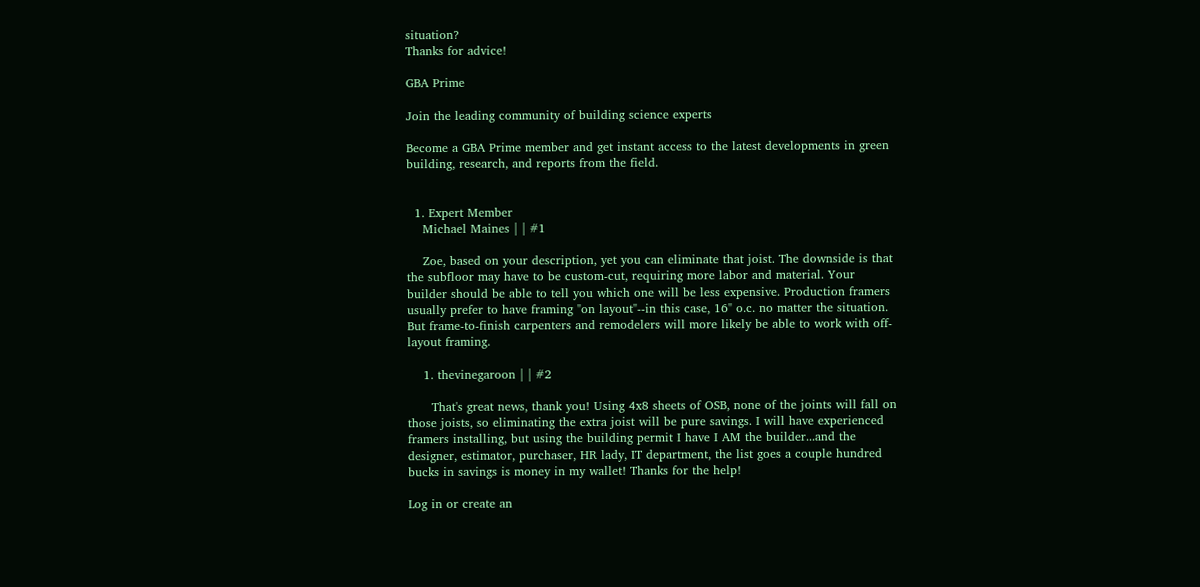situation?
Thanks for advice!

GBA Prime

Join the leading community of building science experts

Become a GBA Prime member and get instant access to the latest developments in green building, research, and reports from the field.


  1. Expert Member
    Michael Maines | | #1

    Zoe, based on your description, yet you can eliminate that joist. The downside is that the subfloor may have to be custom-cut, requiring more labor and material. Your builder should be able to tell you which one will be less expensive. Production framers usually prefer to have framing "on layout"--in this case, 16" o.c. no matter the situation. But frame-to-finish carpenters and remodelers will more likely be able to work with off-layout framing.

    1. thevinegaroon | | #2

      That's great news, thank you! Using 4x8 sheets of OSB, none of the joints will fall on those joists, so eliminating the extra joist will be pure savings. I will have experienced framers installing, but using the building permit I have I AM the builder...and the designer, estimator, purchaser, HR lady, IT department, the list goes a couple hundred bucks in savings is money in my wallet! Thanks for the help!

Log in or create an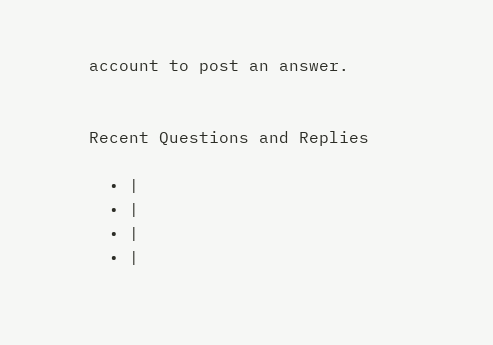account to post an answer.


Recent Questions and Replies

  • |
  • |
  • |
  • |